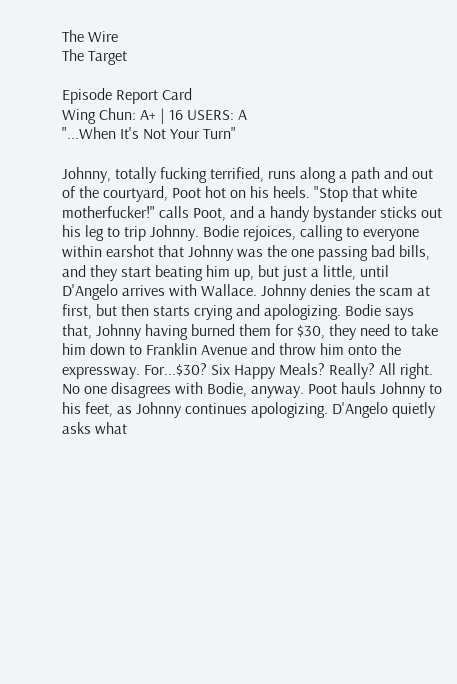The Wire
The Target

Episode Report Card
Wing Chun: A+ | 16 USERS: A
"...When It's Not Your Turn"

Johnny, totally fucking terrified, runs along a path and out of the courtyard, Poot hot on his heels. "Stop that white motherfucker!" calls Poot, and a handy bystander sticks out his leg to trip Johnny. Bodie rejoices, calling to everyone within earshot that Johnny was the one passing bad bills, and they start beating him up, but just a little, until D'Angelo arrives with Wallace. Johnny denies the scam at first, but then starts crying and apologizing. Bodie says that, Johnny having burned them for $30, they need to take him down to Franklin Avenue and throw him onto the expressway. For...$30? Six Happy Meals? Really? All right. No one disagrees with Bodie, anyway. Poot hauls Johnny to his feet, as Johnny continues apologizing. D'Angelo quietly asks what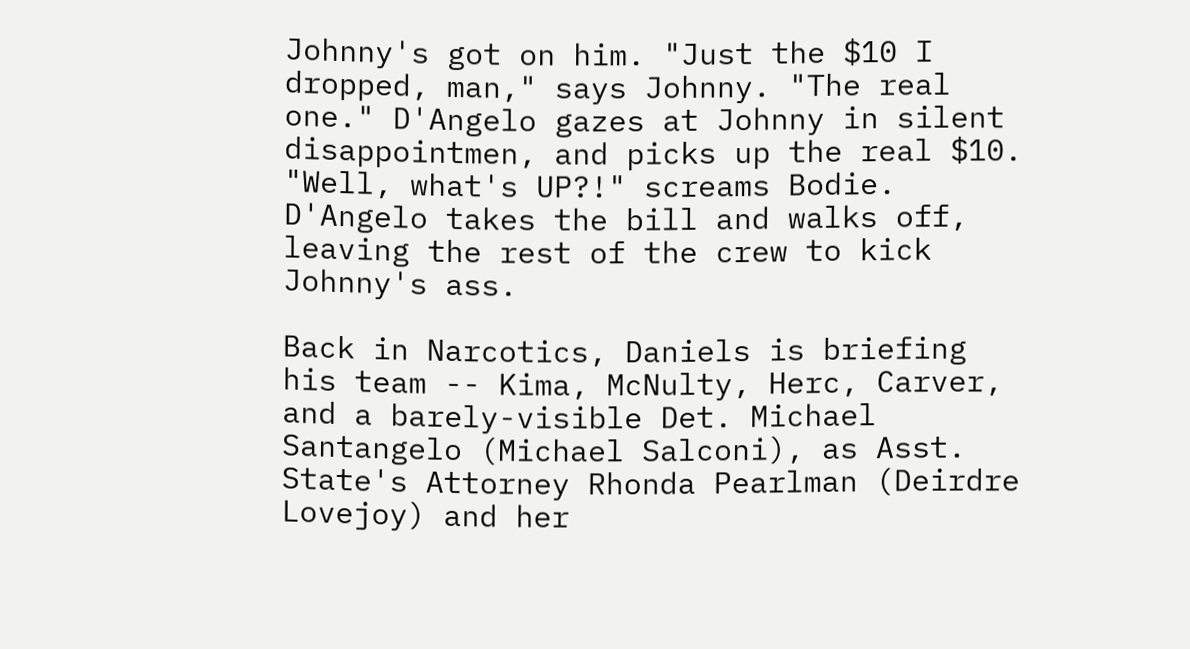Johnny's got on him. "Just the $10 I dropped, man," says Johnny. "The real one." D'Angelo gazes at Johnny in silent disappointmen, and picks up the real $10. "Well, what's UP?!" screams Bodie. D'Angelo takes the bill and walks off, leaving the rest of the crew to kick Johnny's ass.

Back in Narcotics, Daniels is briefing his team -- Kima, McNulty, Herc, Carver, and a barely-visible Det. Michael Santangelo (Michael Salconi), as Asst. State's Attorney Rhonda Pearlman (Deirdre Lovejoy) and her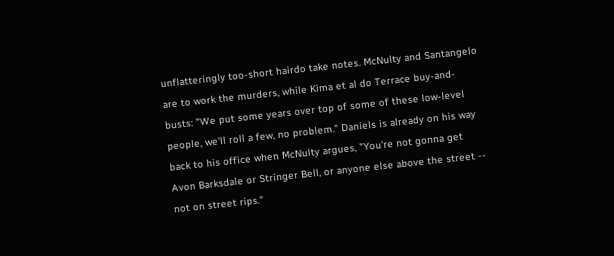unflatteringly too-short hairdo take notes. McNulty and Santangelo are to work the murders, while Kima et al do Terrace buy-and-busts: "We put some years over top of some of these low-level people, we'll roll a few, no problem." Daniels is already on his way back to his office when McNulty argues, "You're not gonna get Avon Barksdale or Stringer Bell, or anyone else above the street -- not on street rips."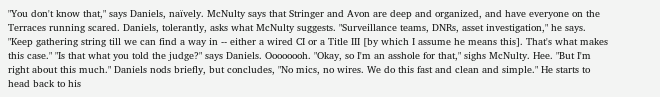"You don't know that," says Daniels, naïvely. McNulty says that Stringer and Avon are deep and organized, and have everyone on the Terraces running scared. Daniels, tolerantly, asks what McNulty suggests. "Surveillance teams, DNRs, asset investigation," he says. "Keep gathering string till we can find a way in -- either a wired CI or a Title III [by which I assume he means this]. That's what makes this case." "Is that what you told the judge?" says Daniels. Oooooooh. "Okay, so I'm an asshole for that," sighs McNulty. Hee. "But I'm right about this much." Daniels nods briefly, but concludes, "No mics, no wires. We do this fast and clean and simple." He starts to head back to his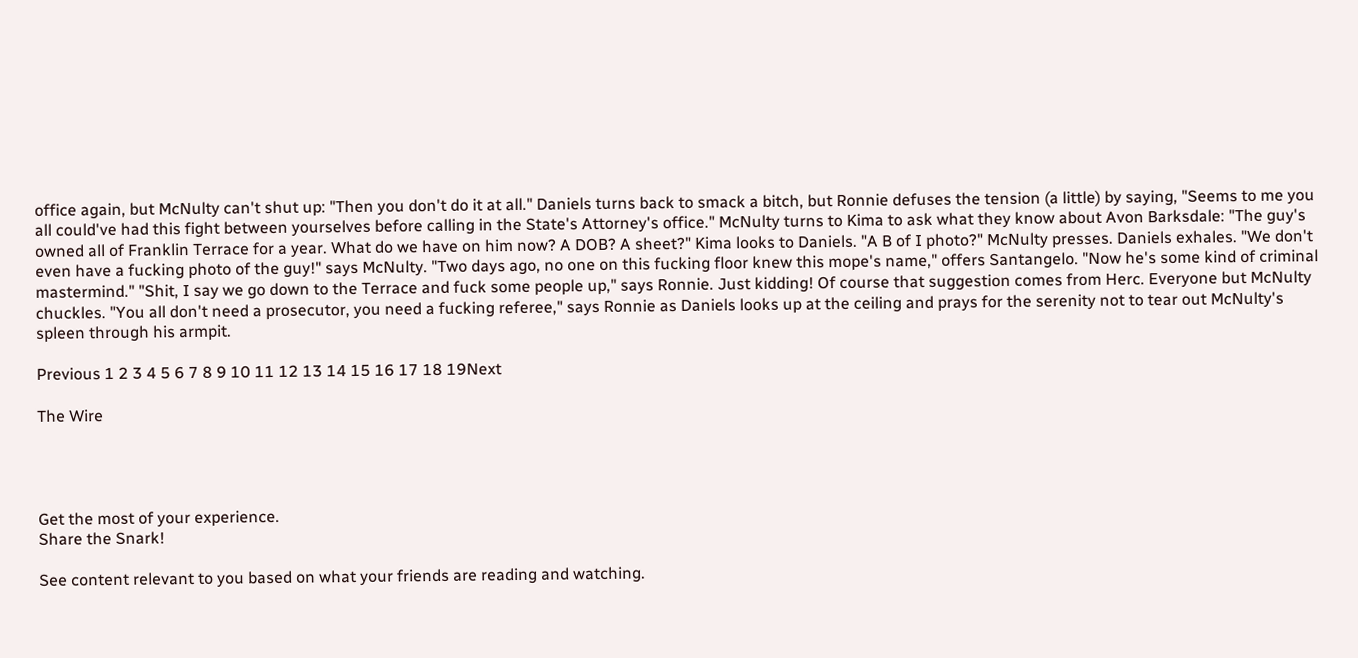office again, but McNulty can't shut up: "Then you don't do it at all." Daniels turns back to smack a bitch, but Ronnie defuses the tension (a little) by saying, "Seems to me you all could've had this fight between yourselves before calling in the State's Attorney's office." McNulty turns to Kima to ask what they know about Avon Barksdale: "The guy's owned all of Franklin Terrace for a year. What do we have on him now? A DOB? A sheet?" Kima looks to Daniels. "A B of I photo?" McNulty presses. Daniels exhales. "We don't even have a fucking photo of the guy!" says McNulty. "Two days ago, no one on this fucking floor knew this mope's name," offers Santangelo. "Now he's some kind of criminal mastermind." "Shit, I say we go down to the Terrace and fuck some people up," says Ronnie. Just kidding! Of course that suggestion comes from Herc. Everyone but McNulty chuckles. "You all don't need a prosecutor, you need a fucking referee," says Ronnie as Daniels looks up at the ceiling and prays for the serenity not to tear out McNulty's spleen through his armpit.

Previous 1 2 3 4 5 6 7 8 9 10 11 12 13 14 15 16 17 18 19Next

The Wire




Get the most of your experience.
Share the Snark!

See content relevant to you based on what your friends are reading and watching.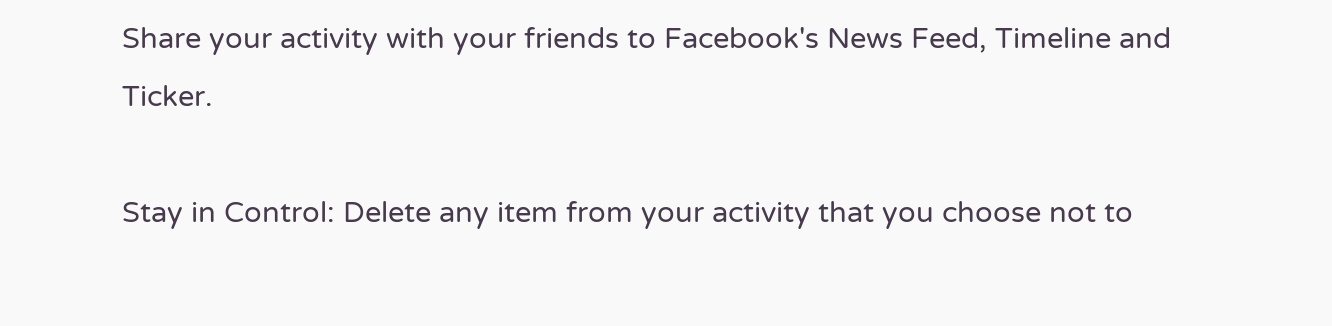Share your activity with your friends to Facebook's News Feed, Timeline and Ticker.

Stay in Control: Delete any item from your activity that you choose not to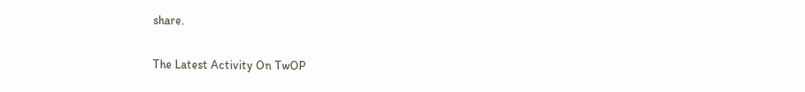share.

The Latest Activity On TwOP